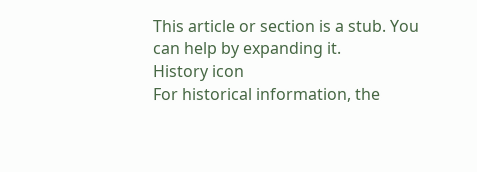This article or section is a stub. You can help by expanding it.
History icon
For historical information, the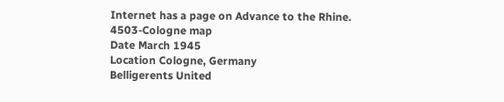Internet has a page on Advance to the Rhine.
4503-Cologne map
Date March 1945
Location Cologne, Germany
Belligerents United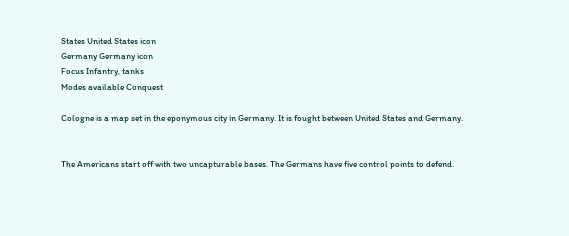States United States icon
Germany Germany icon
Focus Infantry, tanks
Modes available Conquest

Cologne is a map set in the eponymous city in Germany. It is fought between United States and Germany.


The Americans start off with two uncapturable bases. The Germans have five control points to defend.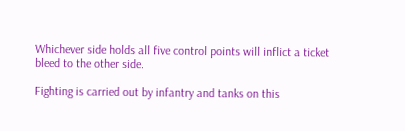Whichever side holds all five control points will inflict a ticket bleed to the other side.

Fighting is carried out by infantry and tanks on this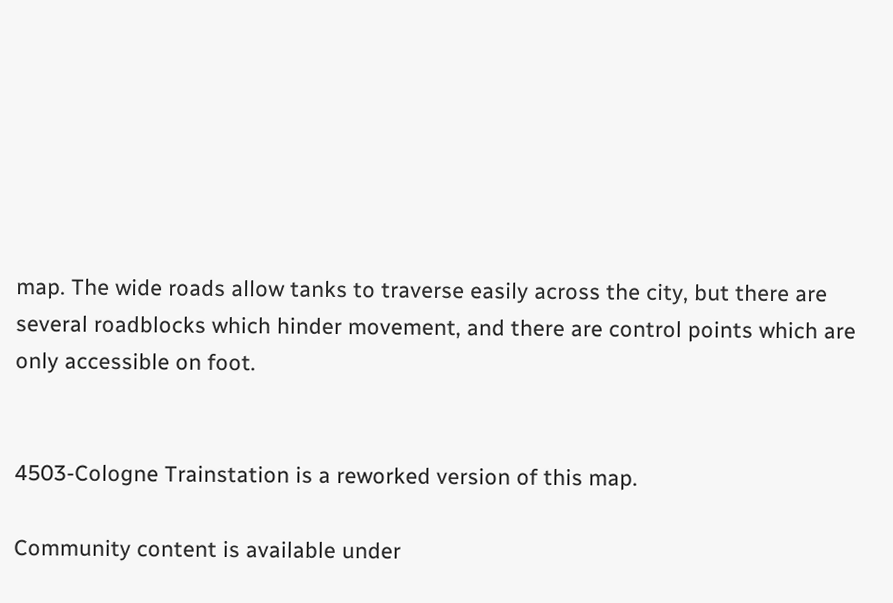map. The wide roads allow tanks to traverse easily across the city, but there are several roadblocks which hinder movement, and there are control points which are only accessible on foot.


4503-Cologne Trainstation is a reworked version of this map.

Community content is available under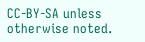CC-BY-SA unless otherwise noted.